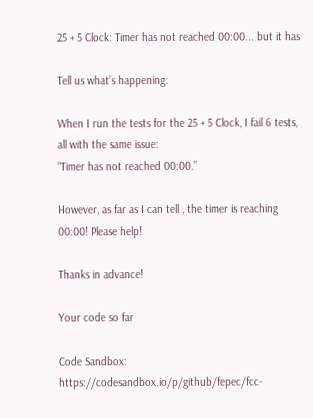25 + 5 Clock: Timer has not reached 00:00... but it has

Tell us what’s happening:

When I run the tests for the 25 + 5 Clock, I fail 6 tests, all with the same issue:
“Timer has not reached 00:00.”

However, as far as I can tell , the timer is reaching 00:00! Please help!

Thanks in advance!

Your code so far

Code Sandbox: https://codesandbox.io/p/github/fepec/fcc-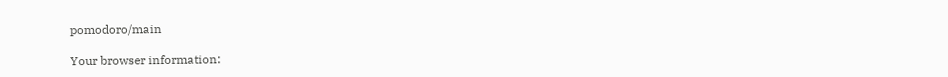pomodoro/main

Your browser information: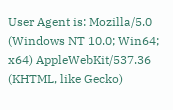User Agent is: Mozilla/5.0 (Windows NT 10.0; Win64; x64) AppleWebKit/537.36 (KHTML, like Gecko)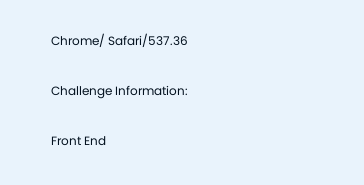Chrome/ Safari/537.36

Challenge Information:

Front End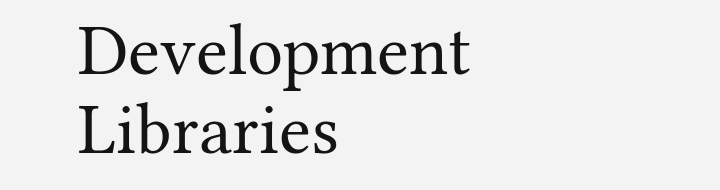Development Libraries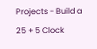Projects - Build a 25 + 5 Clock